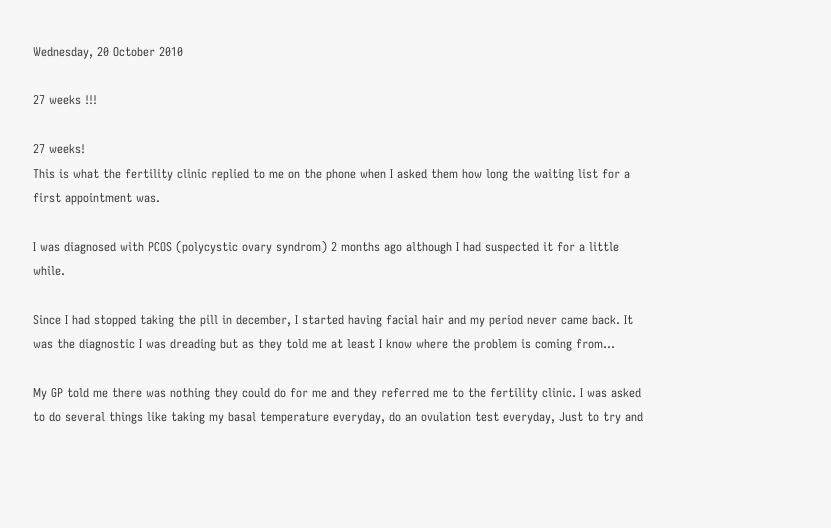Wednesday, 20 October 2010

27 weeks !!!

27 weeks!
This is what the fertility clinic replied to me on the phone when I asked them how long the waiting list for a first appointment was.

I was diagnosed with PCOS (polycystic ovary syndrom) 2 months ago although I had suspected it for a little while.

Since I had stopped taking the pill in december, I started having facial hair and my period never came back. It was the diagnostic I was dreading but as they told me at least I know where the problem is coming from...

My GP told me there was nothing they could do for me and they referred me to the fertility clinic. I was asked to do several things like taking my basal temperature everyday, do an ovulation test everyday, Just to try and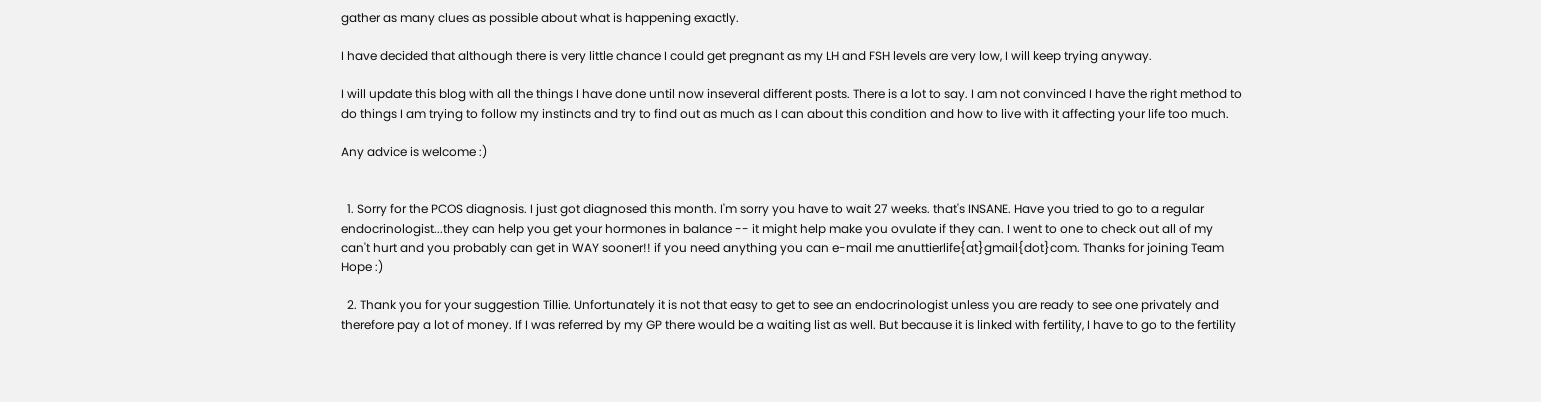gather as many clues as possible about what is happening exactly.

I have decided that although there is very little chance I could get pregnant as my LH and FSH levels are very low, I will keep trying anyway.

I will update this blog with all the things I have done until now inseveral different posts. There is a lot to say. I am not convinced I have the right method to do things I am trying to follow my instincts and try to find out as much as I can about this condition and how to live with it affecting your life too much.

Any advice is welcome :)


  1. Sorry for the PCOS diagnosis. I just got diagnosed this month. I'm sorry you have to wait 27 weeks. that's INSANE. Have you tried to go to a regular endocrinologist...they can help you get your hormones in balance -- it might help make you ovulate if they can. I went to one to check out all of my can't hurt and you probably can get in WAY sooner!! if you need anything you can e-mail me anuttierlife{at}gmail{dot}com. Thanks for joining Team Hope :)

  2. Thank you for your suggestion Tillie. Unfortunately it is not that easy to get to see an endocrinologist unless you are ready to see one privately and therefore pay a lot of money. If I was referred by my GP there would be a waiting list as well. But because it is linked with fertility, I have to go to the fertility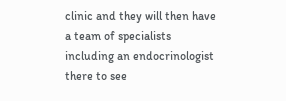clinic and they will then have a team of specialists including an endocrinologist there to see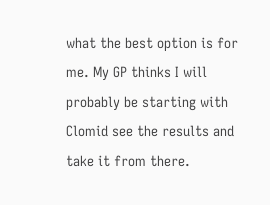what the best option is for me. My GP thinks I will probably be starting with Clomid see the results and take it from there.